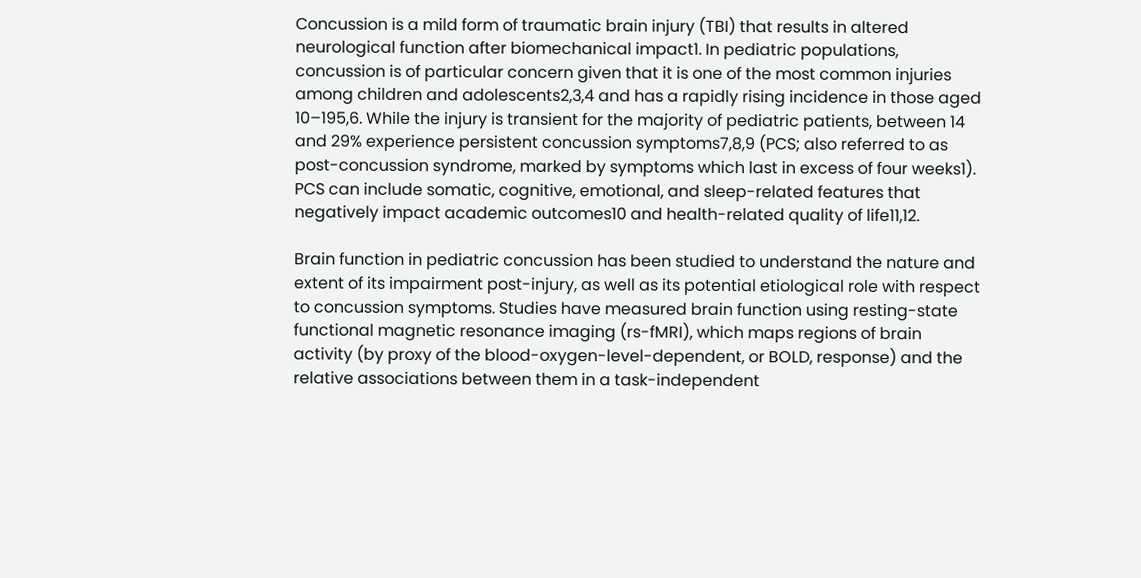Concussion is a mild form of traumatic brain injury (TBI) that results in altered neurological function after biomechanical impact1. In pediatric populations, concussion is of particular concern given that it is one of the most common injuries among children and adolescents2,3,4 and has a rapidly rising incidence in those aged 10–195,6. While the injury is transient for the majority of pediatric patients, between 14 and 29% experience persistent concussion symptoms7,8,9 (PCS; also referred to as post-concussion syndrome, marked by symptoms which last in excess of four weeks1). PCS can include somatic, cognitive, emotional, and sleep-related features that negatively impact academic outcomes10 and health-related quality of life11,12.

Brain function in pediatric concussion has been studied to understand the nature and extent of its impairment post-injury, as well as its potential etiological role with respect to concussion symptoms. Studies have measured brain function using resting-state functional magnetic resonance imaging (rs-fMRI), which maps regions of brain activity (by proxy of the blood-oxygen-level-dependent, or BOLD, response) and the relative associations between them in a task-independent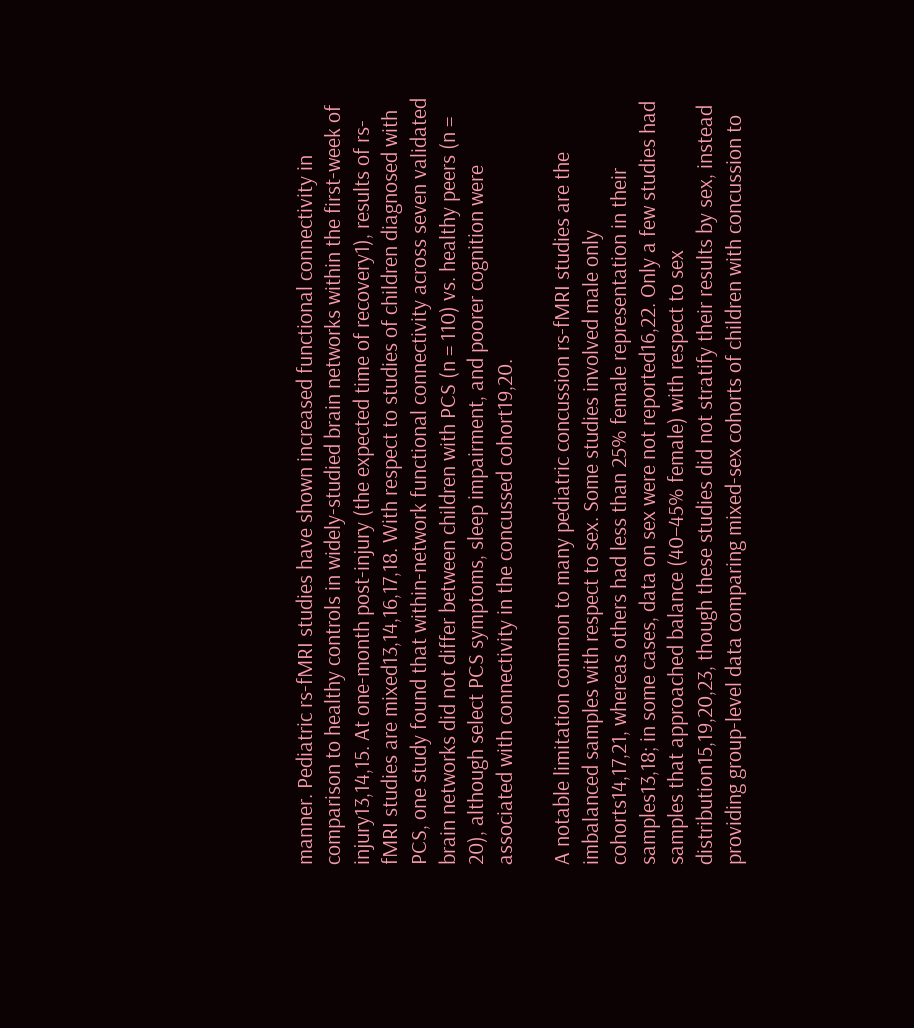manner. Pediatric rs-fMRI studies have shown increased functional connectivity in comparison to healthy controls in widely-studied brain networks within the first-week of injury13,14,15. At one-month post-injury (the expected time of recovery1), results of rs-fMRI studies are mixed13,14,16,17,18. With respect to studies of children diagnosed with PCS, one study found that within-network functional connectivity across seven validated brain networks did not differ between children with PCS (n = 110) vs. healthy peers (n = 20), although select PCS symptoms, sleep impairment, and poorer cognition were associated with connectivity in the concussed cohort19,20.

A notable limitation common to many pediatric concussion rs-fMRI studies are the imbalanced samples with respect to sex. Some studies involved male only cohorts14,17,21, whereas others had less than 25% female representation in their samples13,18; in some cases, data on sex were not reported16,22. Only a few studies had samples that approached balance (40–45% female) with respect to sex distribution15,19,20,23, though these studies did not stratify their results by sex, instead providing group-level data comparing mixed-sex cohorts of children with concussion to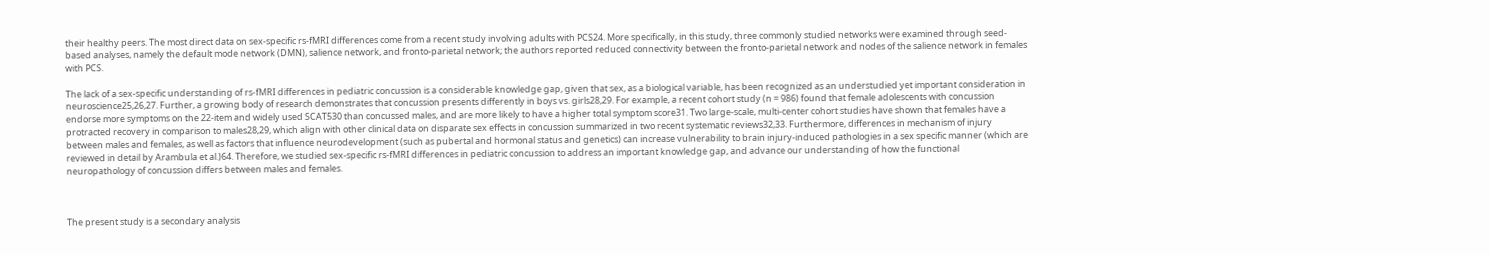their healthy peers. The most direct data on sex-specific rs-fMRI differences come from a recent study involving adults with PCS24. More specifically, in this study, three commonly studied networks were examined through seed-based analyses, namely the default mode network (DMN), salience network, and fronto-parietal network; the authors reported reduced connectivity between the fronto-parietal network and nodes of the salience network in females with PCS.

The lack of a sex-specific understanding of rs-fMRI differences in pediatric concussion is a considerable knowledge gap, given that sex, as a biological variable, has been recognized as an understudied yet important consideration in neuroscience25,26,27. Further, a growing body of research demonstrates that concussion presents differently in boys vs. girls28,29. For example, a recent cohort study (n = 986) found that female adolescents with concussion endorse more symptoms on the 22-item and widely used SCAT530 than concussed males, and are more likely to have a higher total symptom score31. Two large-scale, multi-center cohort studies have shown that females have a protracted recovery in comparison to males28,29, which align with other clinical data on disparate sex effects in concussion summarized in two recent systematic reviews32,33. Furthermore, differences in mechanism of injury between males and females, as well as factors that influence neurodevelopment (such as pubertal and hormonal status and genetics) can increase vulnerability to brain injury-induced pathologies in a sex specific manner (which are reviewed in detail by Arambula et al.)64. Therefore, we studied sex-specific rs-fMRI differences in pediatric concussion to address an important knowledge gap, and advance our understanding of how the functional neuropathology of concussion differs between males and females.



The present study is a secondary analysis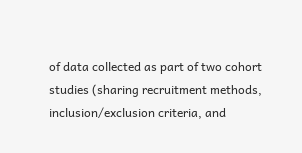of data collected as part of two cohort studies (sharing recruitment methods, inclusion/exclusion criteria, and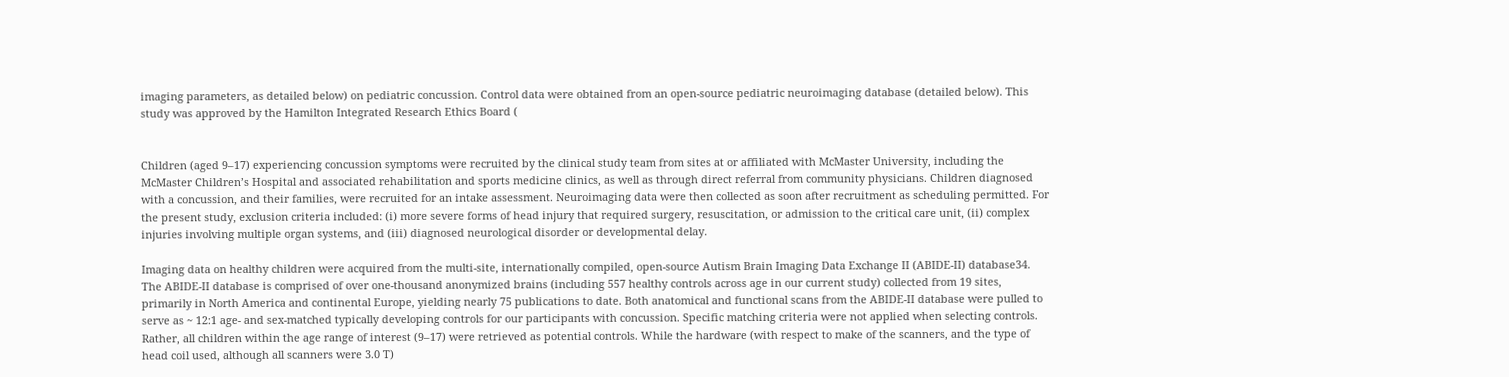imaging parameters, as detailed below) on pediatric concussion. Control data were obtained from an open-source pediatric neuroimaging database (detailed below). This study was approved by the Hamilton Integrated Research Ethics Board (


Children (aged 9–17) experiencing concussion symptoms were recruited by the clinical study team from sites at or affiliated with McMaster University, including the McMaster Children’s Hospital and associated rehabilitation and sports medicine clinics, as well as through direct referral from community physicians. Children diagnosed with a concussion, and their families, were recruited for an intake assessment. Neuroimaging data were then collected as soon after recruitment as scheduling permitted. For the present study, exclusion criteria included: (i) more severe forms of head injury that required surgery, resuscitation, or admission to the critical care unit, (ii) complex injuries involving multiple organ systems, and (iii) diagnosed neurological disorder or developmental delay.

Imaging data on healthy children were acquired from the multi-site, internationally compiled, open-source Autism Brain Imaging Data Exchange II (ABIDE-II) database34. The ABIDE-II database is comprised of over one-thousand anonymized brains (including 557 healthy controls across age in our current study) collected from 19 sites, primarily in North America and continental Europe, yielding nearly 75 publications to date. Both anatomical and functional scans from the ABIDE-II database were pulled to serve as ~ 12:1 age- and sex-matched typically developing controls for our participants with concussion. Specific matching criteria were not applied when selecting controls. Rather, all children within the age range of interest (9–17) were retrieved as potential controls. While the hardware (with respect to make of the scanners, and the type of head coil used, although all scanners were 3.0 T)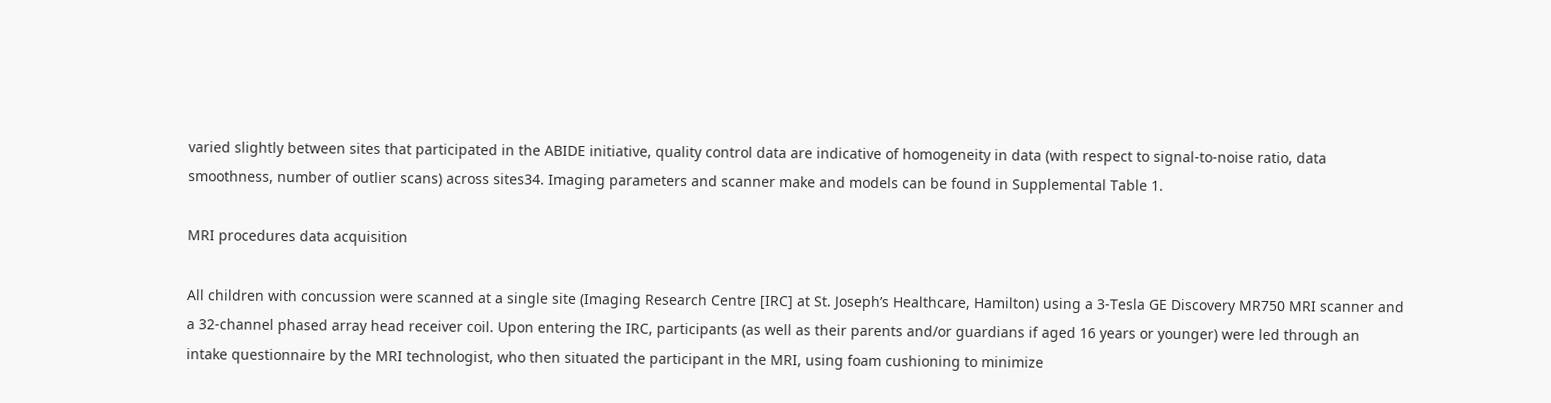varied slightly between sites that participated in the ABIDE initiative, quality control data are indicative of homogeneity in data (with respect to signal-to-noise ratio, data smoothness, number of outlier scans) across sites34. Imaging parameters and scanner make and models can be found in Supplemental Table 1.

MRI procedures data acquisition

All children with concussion were scanned at a single site (Imaging Research Centre [IRC] at St. Joseph’s Healthcare, Hamilton) using a 3-Tesla GE Discovery MR750 MRI scanner and a 32-channel phased array head receiver coil. Upon entering the IRC, participants (as well as their parents and/or guardians if aged 16 years or younger) were led through an intake questionnaire by the MRI technologist, who then situated the participant in the MRI, using foam cushioning to minimize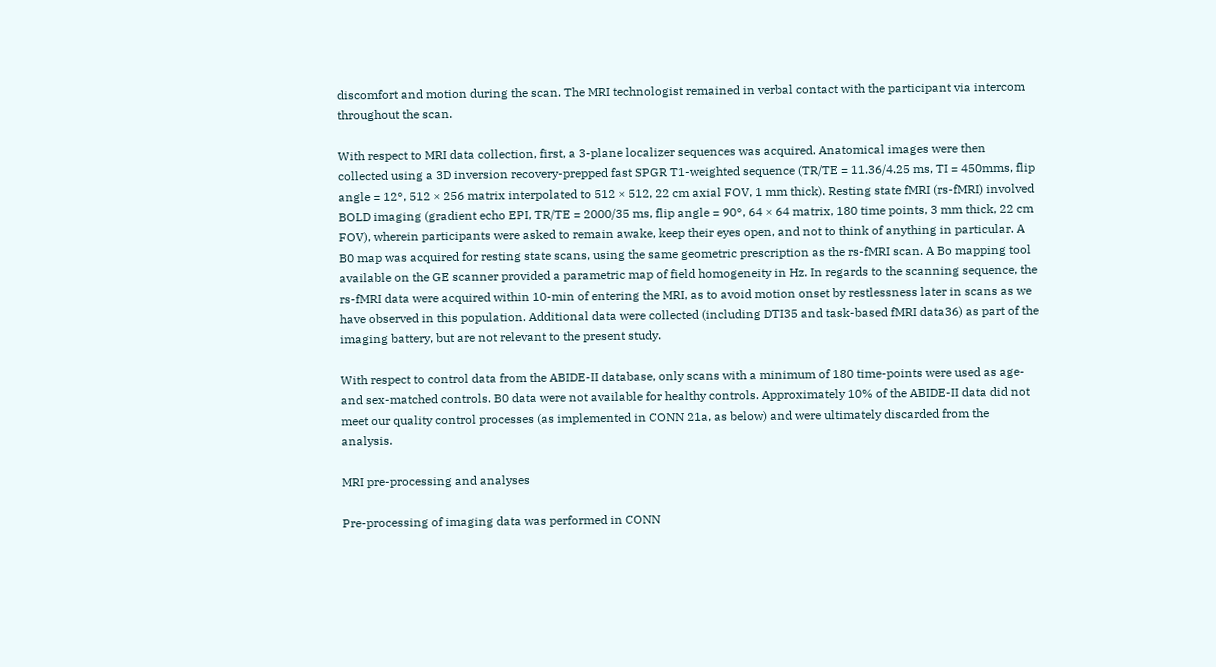discomfort and motion during the scan. The MRI technologist remained in verbal contact with the participant via intercom throughout the scan.

With respect to MRI data collection, first, a 3-plane localizer sequences was acquired. Anatomical images were then collected using a 3D inversion recovery-prepped fast SPGR T1-weighted sequence (TR/TE = 11.36/4.25 ms, TI = 450mms, flip angle = 12°, 512 × 256 matrix interpolated to 512 × 512, 22 cm axial FOV, 1 mm thick). Resting state fMRI (rs-fMRI) involved BOLD imaging (gradient echo EPI, TR/TE = 2000/35 ms, flip angle = 90°, 64 × 64 matrix, 180 time points, 3 mm thick, 22 cm FOV), wherein participants were asked to remain awake, keep their eyes open, and not to think of anything in particular. A B0 map was acquired for resting state scans, using the same geometric prescription as the rs-fMRI scan. A Bo mapping tool available on the GE scanner provided a parametric map of field homogeneity in Hz. In regards to the scanning sequence, the rs-fMRI data were acquired within 10-min of entering the MRI, as to avoid motion onset by restlessness later in scans as we have observed in this population. Additional data were collected (including DTI35 and task-based fMRI data36) as part of the imaging battery, but are not relevant to the present study.

With respect to control data from the ABIDE-II database, only scans with a minimum of 180 time-points were used as age- and sex-matched controls. B0 data were not available for healthy controls. Approximately 10% of the ABIDE-II data did not meet our quality control processes (as implemented in CONN 21a, as below) and were ultimately discarded from the analysis.

MRI pre-processing and analyses

Pre-processing of imaging data was performed in CONN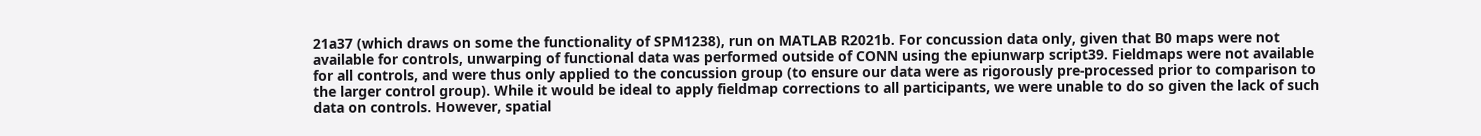21a37 (which draws on some the functionality of SPM1238), run on MATLAB R2021b. For concussion data only, given that B0 maps were not available for controls, unwarping of functional data was performed outside of CONN using the epiunwarp script39. Fieldmaps were not available for all controls, and were thus only applied to the concussion group (to ensure our data were as rigorously pre-processed prior to comparison to the larger control group). While it would be ideal to apply fieldmap corrections to all participants, we were unable to do so given the lack of such data on controls. However, spatial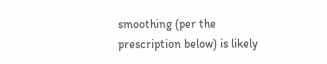smoothing (per the prescription below) is likely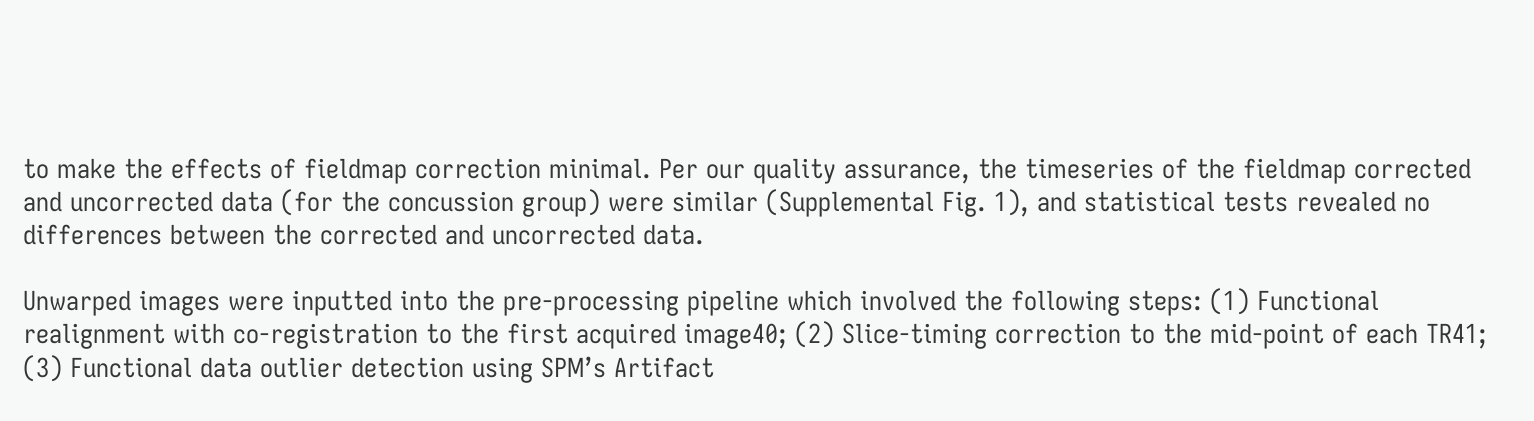to make the effects of fieldmap correction minimal. Per our quality assurance, the timeseries of the fieldmap corrected and uncorrected data (for the concussion group) were similar (Supplemental Fig. 1), and statistical tests revealed no differences between the corrected and uncorrected data.

Unwarped images were inputted into the pre-processing pipeline which involved the following steps: (1) Functional realignment with co-registration to the first acquired image40; (2) Slice-timing correction to the mid-point of each TR41; (3) Functional data outlier detection using SPM’s Artifact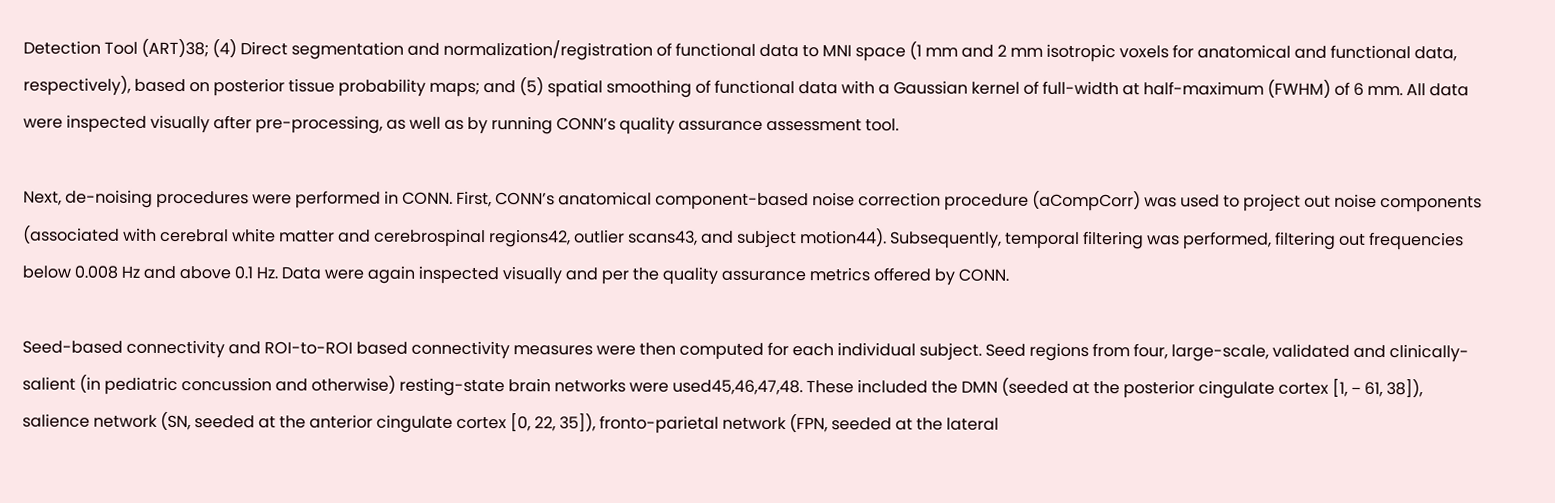Detection Tool (ART)38; (4) Direct segmentation and normalization/registration of functional data to MNI space (1 mm and 2 mm isotropic voxels for anatomical and functional data, respectively), based on posterior tissue probability maps; and (5) spatial smoothing of functional data with a Gaussian kernel of full-width at half-maximum (FWHM) of 6 mm. All data were inspected visually after pre-processing, as well as by running CONN’s quality assurance assessment tool.

Next, de-noising procedures were performed in CONN. First, CONN’s anatomical component-based noise correction procedure (aCompCorr) was used to project out noise components (associated with cerebral white matter and cerebrospinal regions42, outlier scans43, and subject motion44). Subsequently, temporal filtering was performed, filtering out frequencies below 0.008 Hz and above 0.1 Hz. Data were again inspected visually and per the quality assurance metrics offered by CONN.

Seed-based connectivity and ROI-to-ROI based connectivity measures were then computed for each individual subject. Seed regions from four, large-scale, validated and clinically-salient (in pediatric concussion and otherwise) resting-state brain networks were used45,46,47,48. These included the DMN (seeded at the posterior cingulate cortex [1, − 61, 38]), salience network (SN, seeded at the anterior cingulate cortex [0, 22, 35]), fronto-parietal network (FPN, seeded at the lateral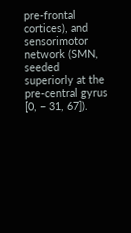pre-frontal cortices), and sensorimotor network (SMN, seeded superiorly at the pre-central gyrus [0, − 31, 67]).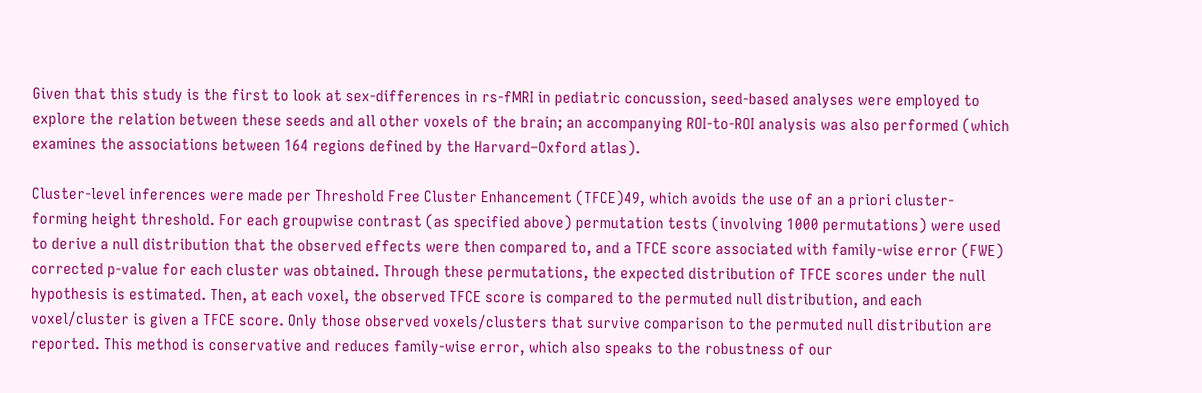Given that this study is the first to look at sex-differences in rs-fMRI in pediatric concussion, seed-based analyses were employed to explore the relation between these seeds and all other voxels of the brain; an accompanying ROI-to-ROI analysis was also performed (which examines the associations between 164 regions defined by the Harvard–Oxford atlas).

Cluster-level inferences were made per Threshold Free Cluster Enhancement (TFCE)49, which avoids the use of an a priori cluster-forming height threshold. For each groupwise contrast (as specified above) permutation tests (involving 1000 permutations) were used to derive a null distribution that the observed effects were then compared to, and a TFCE score associated with family-wise error (FWE) corrected p-value for each cluster was obtained. Through these permutations, the expected distribution of TFCE scores under the null hypothesis is estimated. Then, at each voxel, the observed TFCE score is compared to the permuted null distribution, and each voxel/cluster is given a TFCE score. Only those observed voxels/clusters that survive comparison to the permuted null distribution are reported. This method is conservative and reduces family-wise error, which also speaks to the robustness of our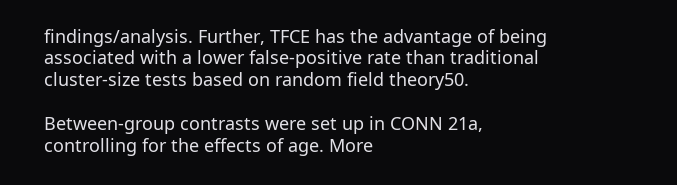findings/analysis. Further, TFCE has the advantage of being associated with a lower false-positive rate than traditional cluster-size tests based on random field theory50.

Between-group contrasts were set up in CONN 21a, controlling for the effects of age. More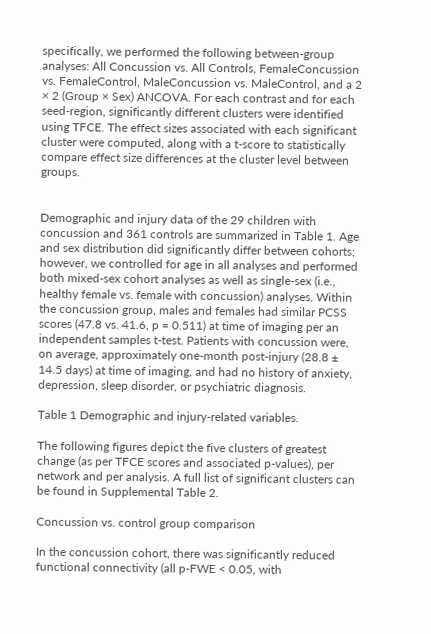specifically, we performed the following between-group analyses: All Concussion vs. All Controls, FemaleConcussion vs. FemaleControl, MaleConcussion vs. MaleControl, and a 2 × 2 (Group × Sex) ANCOVA. For each contrast and for each seed-region, significantly different clusters were identified using TFCE. The effect sizes associated with each significant cluster were computed, along with a t-score to statistically compare effect size differences at the cluster level between groups.


Demographic and injury data of the 29 children with concussion and 361 controls are summarized in Table 1. Age and sex distribution did significantly differ between cohorts; however, we controlled for age in all analyses and performed both mixed-sex cohort analyses as well as single-sex (i.e., healthy female vs. female with concussion) analyses. Within the concussion group, males and females had similar PCSS scores (47.8 vs. 41.6, p = 0.511) at time of imaging per an independent samples t-test. Patients with concussion were, on average, approximately one-month post-injury (28.8 ± 14.5 days) at time of imaging, and had no history of anxiety, depression, sleep disorder, or psychiatric diagnosis.

Table 1 Demographic and injury-related variables.

The following figures depict the five clusters of greatest change (as per TFCE scores and associated p-values), per network and per analysis. A full list of significant clusters can be found in Supplemental Table 2.

Concussion vs. control group comparison

In the concussion cohort, there was significantly reduced functional connectivity (all p-FWE < 0.05, with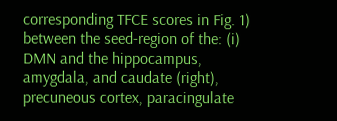corresponding TFCE scores in Fig. 1) between the seed-region of the: (i) DMN and the hippocampus, amygdala, and caudate (right), precuneous cortex, paracingulate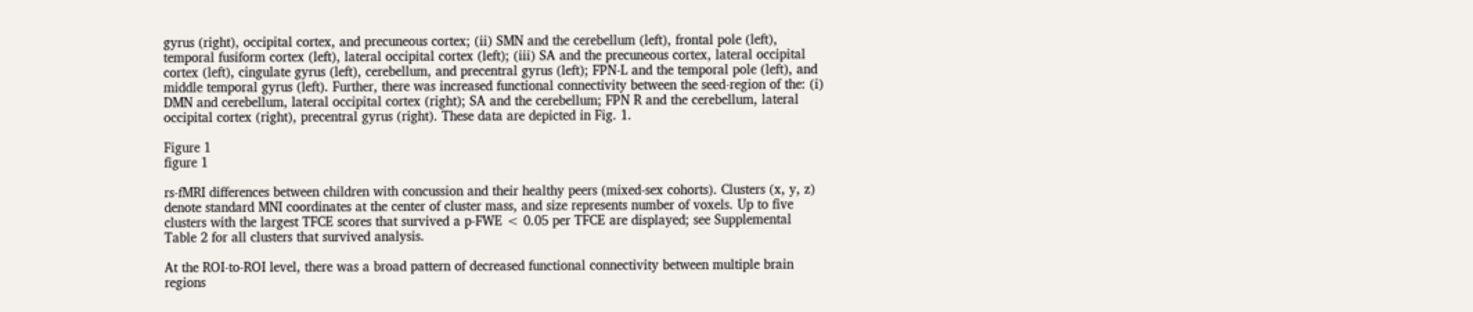gyrus (right), occipital cortex, and precuneous cortex; (ii) SMN and the cerebellum (left), frontal pole (left), temporal fusiform cortex (left), lateral occipital cortex (left); (iii) SA and the precuneous cortex, lateral occipital cortex (left), cingulate gyrus (left), cerebellum, and precentral gyrus (left); FPN-L and the temporal pole (left), and middle temporal gyrus (left). Further, there was increased functional connectivity between the seed-region of the: (i) DMN and cerebellum, lateral occipital cortex (right); SA and the cerebellum; FPN R and the cerebellum, lateral occipital cortex (right), precentral gyrus (right). These data are depicted in Fig. 1.

Figure 1
figure 1

rs-fMRI differences between children with concussion and their healthy peers (mixed-sex cohorts). Clusters (x, y, z) denote standard MNI coordinates at the center of cluster mass, and size represents number of voxels. Up to five clusters with the largest TFCE scores that survived a p-FWE < 0.05 per TFCE are displayed; see Supplemental Table 2 for all clusters that survived analysis.

At the ROI-to-ROI level, there was a broad pattern of decreased functional connectivity between multiple brain regions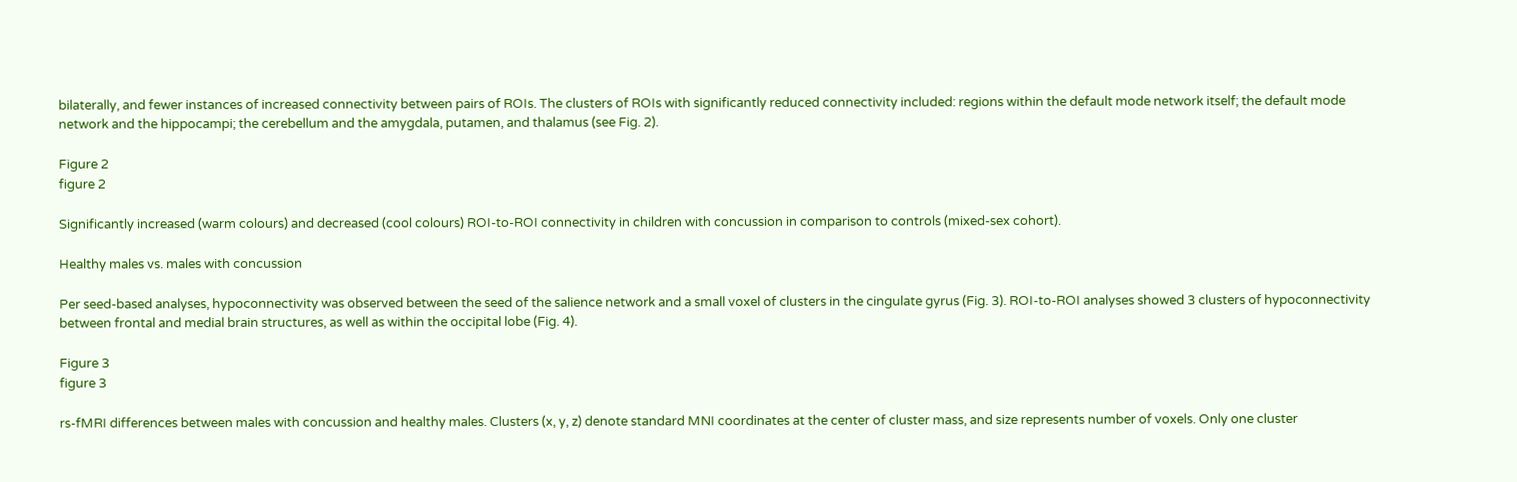bilaterally, and fewer instances of increased connectivity between pairs of ROIs. The clusters of ROIs with significantly reduced connectivity included: regions within the default mode network itself; the default mode network and the hippocampi; the cerebellum and the amygdala, putamen, and thalamus (see Fig. 2).

Figure 2
figure 2

Significantly increased (warm colours) and decreased (cool colours) ROI-to-ROI connectivity in children with concussion in comparison to controls (mixed-sex cohort).

Healthy males vs. males with concussion

Per seed-based analyses, hypoconnectivity was observed between the seed of the salience network and a small voxel of clusters in the cingulate gyrus (Fig. 3). ROI-to-ROI analyses showed 3 clusters of hypoconnectivity between frontal and medial brain structures, as well as within the occipital lobe (Fig. 4).

Figure 3
figure 3

rs-fMRI differences between males with concussion and healthy males. Clusters (x, y, z) denote standard MNI coordinates at the center of cluster mass, and size represents number of voxels. Only one cluster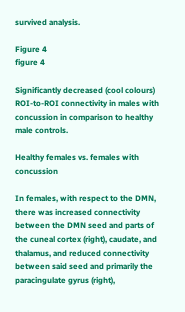survived analysis.

Figure 4
figure 4

Significantly decreased (cool colours) ROI-to-ROI connectivity in males with concussion in comparison to healthy male controls.

Healthy females vs. females with concussion

In females, with respect to the DMN, there was increased connectivity between the DMN seed and parts of the cuneal cortex (right), caudate, and thalamus, and reduced connectivity between said seed and primarily the paracingulate gyrus (right),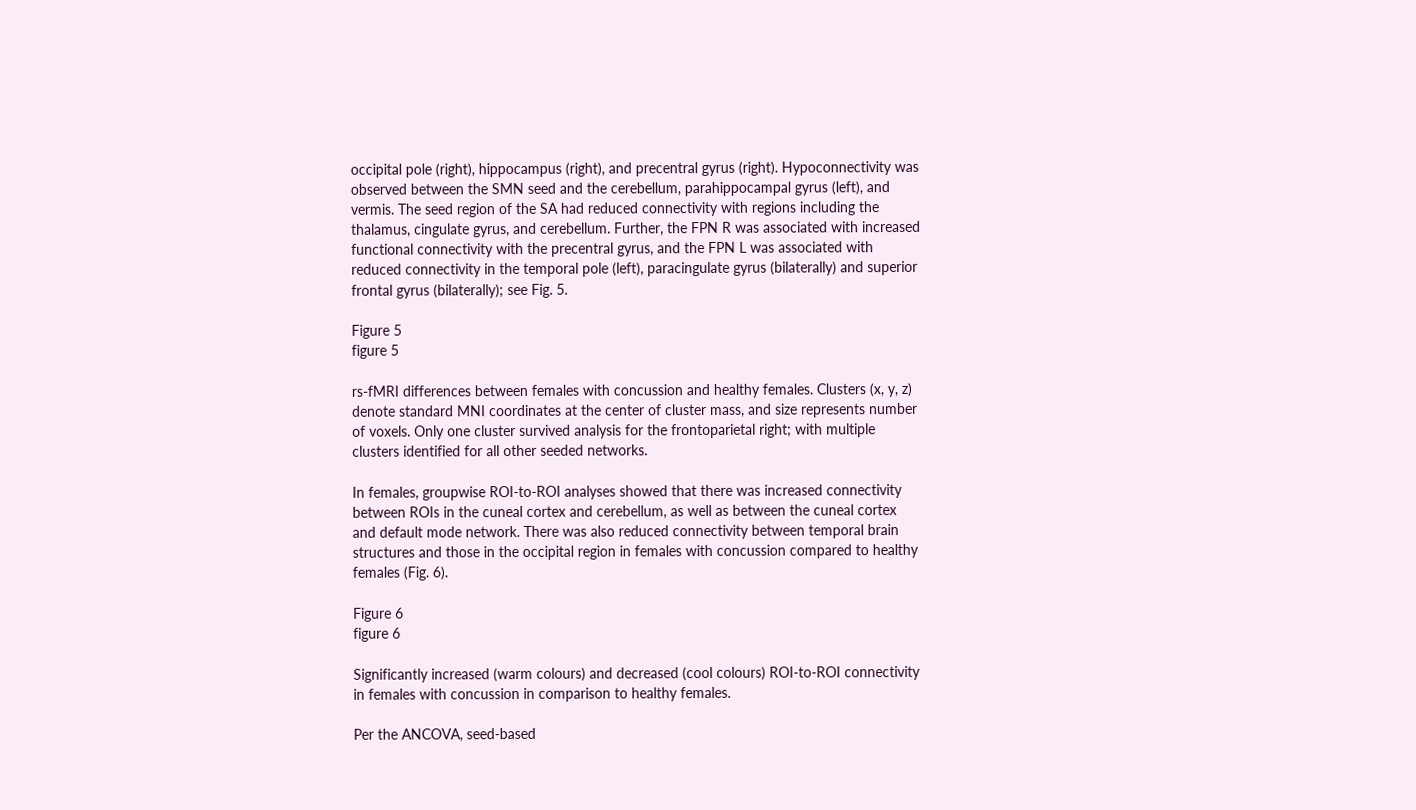occipital pole (right), hippocampus (right), and precentral gyrus (right). Hypoconnectivity was observed between the SMN seed and the cerebellum, parahippocampal gyrus (left), and vermis. The seed region of the SA had reduced connectivity with regions including the thalamus, cingulate gyrus, and cerebellum. Further, the FPN R was associated with increased functional connectivity with the precentral gyrus, and the FPN L was associated with reduced connectivity in the temporal pole (left), paracingulate gyrus (bilaterally) and superior frontal gyrus (bilaterally); see Fig. 5.

Figure 5
figure 5

rs-fMRI differences between females with concussion and healthy females. Clusters (x, y, z) denote standard MNI coordinates at the center of cluster mass, and size represents number of voxels. Only one cluster survived analysis for the frontoparietal right; with multiple clusters identified for all other seeded networks.

In females, groupwise ROI-to-ROI analyses showed that there was increased connectivity between ROIs in the cuneal cortex and cerebellum, as well as between the cuneal cortex and default mode network. There was also reduced connectivity between temporal brain structures and those in the occipital region in females with concussion compared to healthy females (Fig. 6).

Figure 6
figure 6

Significantly increased (warm colours) and decreased (cool colours) ROI-to-ROI connectivity in females with concussion in comparison to healthy females.

Per the ANCOVA, seed-based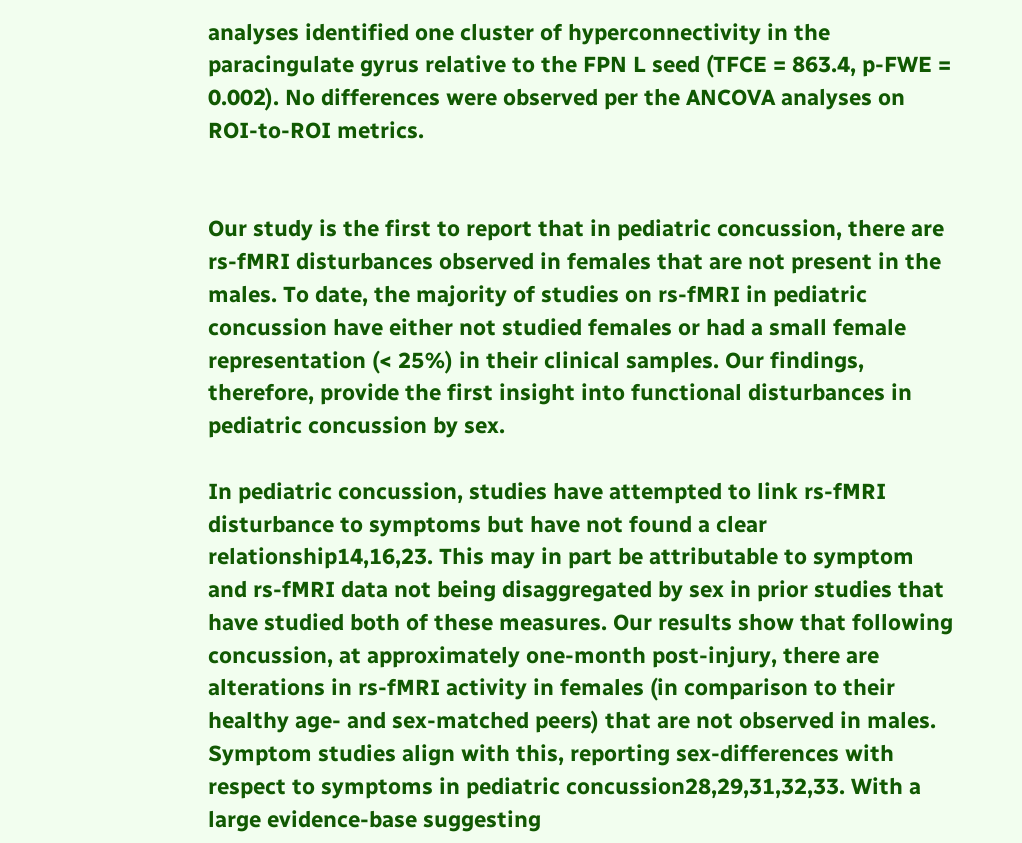analyses identified one cluster of hyperconnectivity in the paracingulate gyrus relative to the FPN L seed (TFCE = 863.4, p-FWE = 0.002). No differences were observed per the ANCOVA analyses on ROI-to-ROI metrics.


Our study is the first to report that in pediatric concussion, there are rs-fMRI disturbances observed in females that are not present in the males. To date, the majority of studies on rs-fMRI in pediatric concussion have either not studied females or had a small female representation (< 25%) in their clinical samples. Our findings, therefore, provide the first insight into functional disturbances in pediatric concussion by sex.

In pediatric concussion, studies have attempted to link rs-fMRI disturbance to symptoms but have not found a clear relationship14,16,23. This may in part be attributable to symptom and rs-fMRI data not being disaggregated by sex in prior studies that have studied both of these measures. Our results show that following concussion, at approximately one-month post-injury, there are alterations in rs-fMRI activity in females (in comparison to their healthy age- and sex-matched peers) that are not observed in males. Symptom studies align with this, reporting sex-differences with respect to symptoms in pediatric concussion28,29,31,32,33. With a large evidence-base suggesting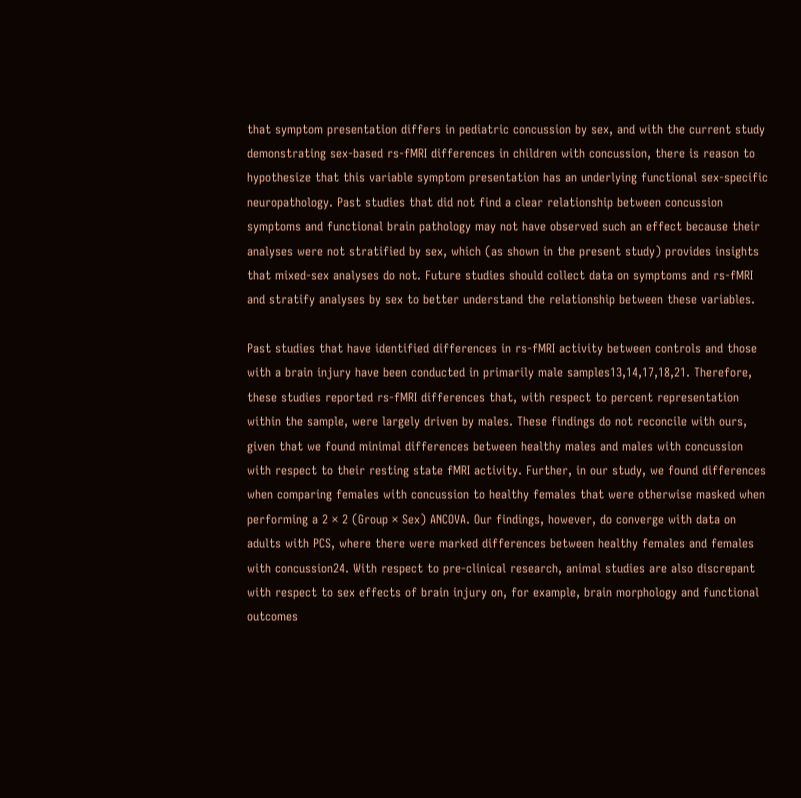that symptom presentation differs in pediatric concussion by sex, and with the current study demonstrating sex-based rs-fMRI differences in children with concussion, there is reason to hypothesize that this variable symptom presentation has an underlying functional sex-specific neuropathology. Past studies that did not find a clear relationship between concussion symptoms and functional brain pathology may not have observed such an effect because their analyses were not stratified by sex, which (as shown in the present study) provides insights that mixed-sex analyses do not. Future studies should collect data on symptoms and rs-fMRI and stratify analyses by sex to better understand the relationship between these variables.

Past studies that have identified differences in rs-fMRI activity between controls and those with a brain injury have been conducted in primarily male samples13,14,17,18,21. Therefore, these studies reported rs-fMRI differences that, with respect to percent representation within the sample, were largely driven by males. These findings do not reconcile with ours, given that we found minimal differences between healthy males and males with concussion with respect to their resting state fMRI activity. Further, in our study, we found differences when comparing females with concussion to healthy females that were otherwise masked when performing a 2 × 2 (Group × Sex) ANCOVA. Our findings, however, do converge with data on adults with PCS, where there were marked differences between healthy females and females with concussion24. With respect to pre-clinical research, animal studies are also discrepant with respect to sex effects of brain injury on, for example, brain morphology and functional outcomes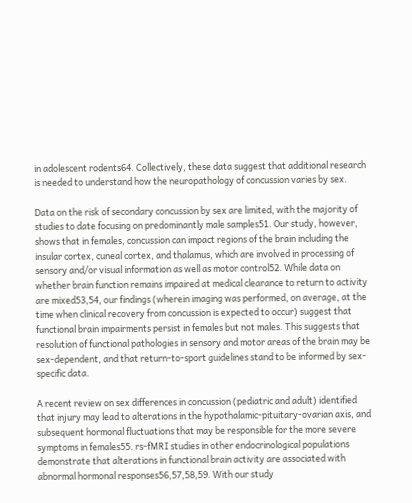in adolescent rodents64. Collectively, these data suggest that additional research is needed to understand how the neuropathology of concussion varies by sex.

Data on the risk of secondary concussion by sex are limited, with the majority of studies to date focusing on predominantly male samples51. Our study, however, shows that in females, concussion can impact regions of the brain including the insular cortex, cuneal cortex, and thalamus, which are involved in processing of sensory and/or visual information as well as motor control52. While data on whether brain function remains impaired at medical clearance to return to activity are mixed53,54, our findings (wherein imaging was performed, on average, at the time when clinical recovery from concussion is expected to occur) suggest that functional brain impairments persist in females but not males. This suggests that resolution of functional pathologies in sensory and motor areas of the brain may be sex-dependent, and that return-to-sport guidelines stand to be informed by sex-specific data.

A recent review on sex differences in concussion (pediatric and adult) identified that injury may lead to alterations in the hypothalamic-pituitary-ovarian axis, and subsequent hormonal fluctuations that may be responsible for the more severe symptoms in females55. rs-fMRI studies in other endocrinological populations demonstrate that alterations in functional brain activity are associated with abnormal hormonal responses56,57,58,59. With our study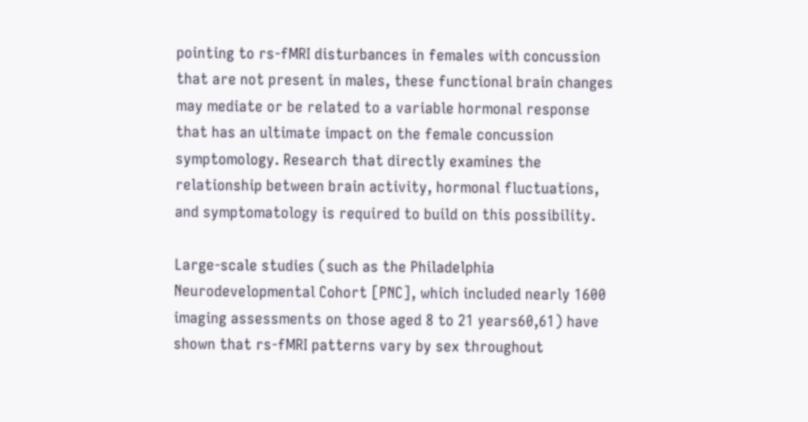pointing to rs-fMRI disturbances in females with concussion that are not present in males, these functional brain changes may mediate or be related to a variable hormonal response that has an ultimate impact on the female concussion symptomology. Research that directly examines the relationship between brain activity, hormonal fluctuations, and symptomatology is required to build on this possibility.

Large-scale studies (such as the Philadelphia Neurodevelopmental Cohort [PNC], which included nearly 1600 imaging assessments on those aged 8 to 21 years60,61) have shown that rs-fMRI patterns vary by sex throughout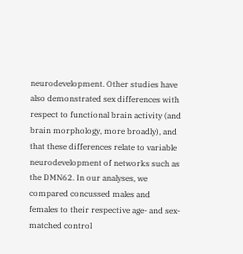neurodevelopment. Other studies have also demonstrated sex differences with respect to functional brain activity (and brain morphology, more broadly), and that these differences relate to variable neurodevelopment of networks such as the DMN62. In our analyses, we compared concussed males and females to their respective age- and sex-matched control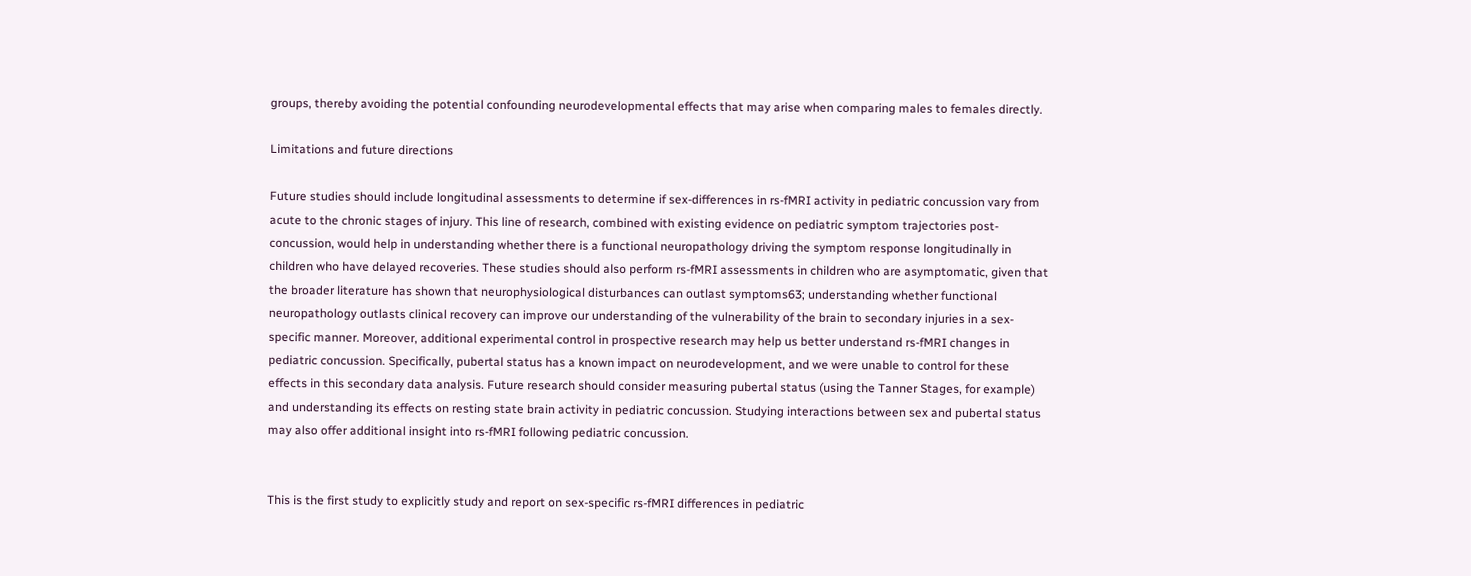groups, thereby avoiding the potential confounding neurodevelopmental effects that may arise when comparing males to females directly.

Limitations and future directions

Future studies should include longitudinal assessments to determine if sex-differences in rs-fMRI activity in pediatric concussion vary from acute to the chronic stages of injury. This line of research, combined with existing evidence on pediatric symptom trajectories post-concussion, would help in understanding whether there is a functional neuropathology driving the symptom response longitudinally in children who have delayed recoveries. These studies should also perform rs-fMRI assessments in children who are asymptomatic, given that the broader literature has shown that neurophysiological disturbances can outlast symptoms63; understanding whether functional neuropathology outlasts clinical recovery can improve our understanding of the vulnerability of the brain to secondary injuries in a sex-specific manner. Moreover, additional experimental control in prospective research may help us better understand rs-fMRI changes in pediatric concussion. Specifically, pubertal status has a known impact on neurodevelopment, and we were unable to control for these effects in this secondary data analysis. Future research should consider measuring pubertal status (using the Tanner Stages, for example) and understanding its effects on resting state brain activity in pediatric concussion. Studying interactions between sex and pubertal status may also offer additional insight into rs-fMRI following pediatric concussion.


This is the first study to explicitly study and report on sex-specific rs-fMRI differences in pediatric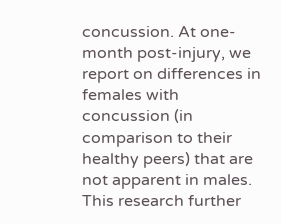concussion. At one-month post-injury, we report on differences in females with concussion (in comparison to their healthy peers) that are not apparent in males. This research further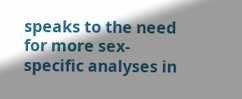speaks to the need for more sex-specific analyses in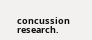concussion research.